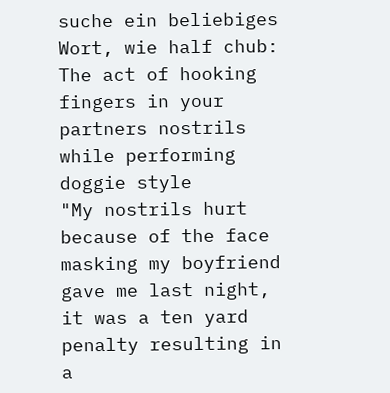suche ein beliebiges Wort, wie half chub:
The act of hooking fingers in your partners nostrils while performing doggie style
"My nostrils hurt because of the face masking my boyfriend gave me last night, it was a ten yard penalty resulting in a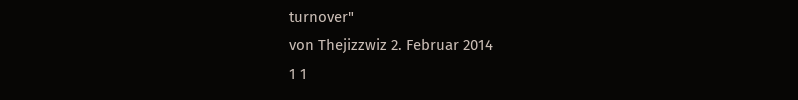turnover"
von Thejizzwiz 2. Februar 2014
1 1